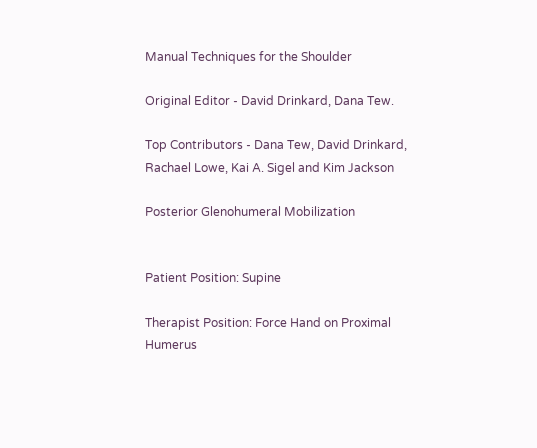Manual Techniques for the Shoulder

Original Editor - David Drinkard, Dana Tew.

Top Contributors - Dana Tew, David Drinkard, Rachael Lowe, Kai A. Sigel and Kim Jackson

Posterior Glenohumeral Mobilization


Patient Position: Supine

Therapist Position: Force Hand on Proximal Humerus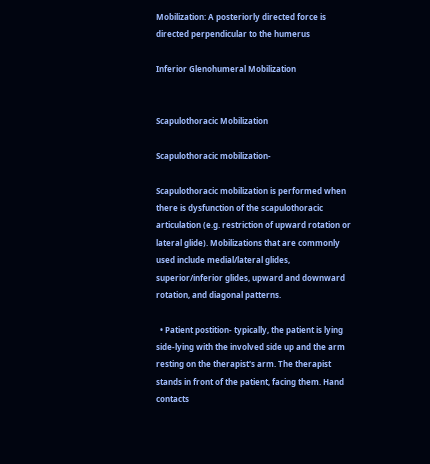Mobilization: A posteriorly directed force is directed perpendicular to the humerus

Inferior Glenohumeral Mobilization


Scapulothoracic Mobilization

Scapulothoracic mobilization-

Scapulothoracic mobilization is performed when there is dysfunction of the scapulothoracic articulation (e.g. restriction of upward rotation or lateral glide). Mobilizations that are commonly used include medial/lateral glides, superior/inferior glides, upward and downward rotation, and diagonal patterns.

  • Patient postition- typically, the patient is lying side-lying with the involved side up and the arm resting on the therapist's arm. The therapist stands in front of the patient, facing them. Hand contacts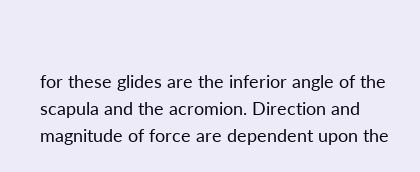for these glides are the inferior angle of the scapula and the acromion. Direction and magnitude of force are dependent upon the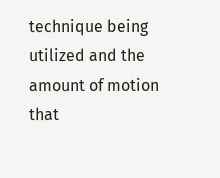technique being utilized and the amount of motion that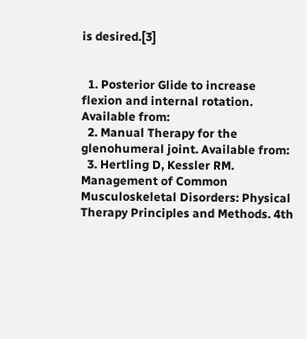is desired.[3]


  1. Posterior Glide to increase flexion and internal rotation. Available from:
  2. Manual Therapy for the glenohumeral joint. Available from:
  3. Hertling D, Kessler RM. Management of Common Musculoskeletal Disorders: Physical Therapy Principles and Methods. 4th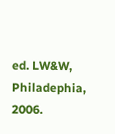ed. LW&W, Philadephia, 2006.